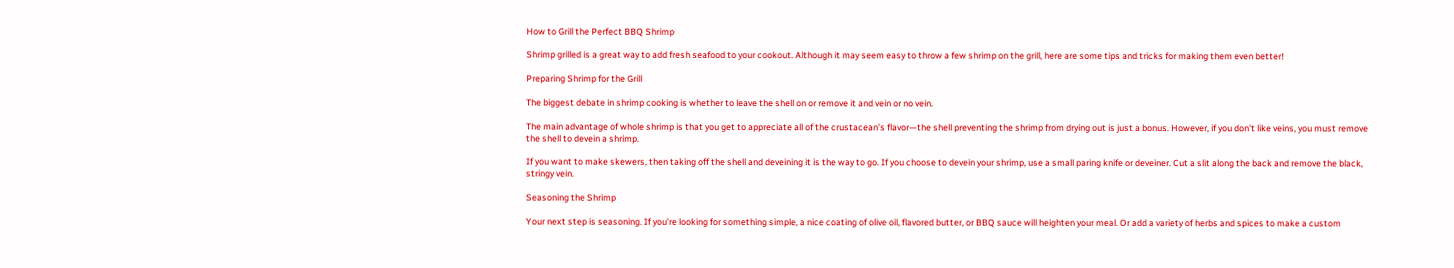How to Grill the Perfect BBQ Shrimp

Shrimp grilled is a great way to add fresh seafood to your cookout. Although it may seem easy to throw a few shrimp on the grill, here are some tips and tricks for making them even better!

Preparing Shrimp for the Grill

The biggest debate in shrimp cooking is whether to leave the shell on or remove it and vein or no vein.

The main advantage of whole shrimp is that you get to appreciate all of the crustacean’s flavor—the shell preventing the shrimp from drying out is just a bonus. However, if you don’t like veins, you must remove the shell to devein a shrimp.

If you want to make skewers, then taking off the shell and deveining it is the way to go. If you choose to devein your shrimp, use a small paring knife or deveiner. Cut a slit along the back and remove the black, stringy vein.

Seasoning the Shrimp

Your next step is seasoning. If you’re looking for something simple, a nice coating of olive oil, flavored butter, or BBQ sauce will heighten your meal. Or add a variety of herbs and spices to make a custom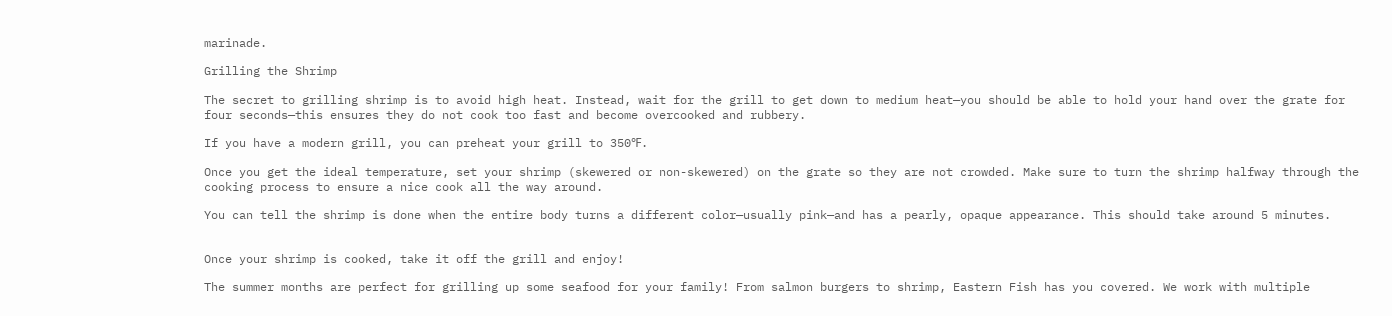marinade.

Grilling the Shrimp

The secret to grilling shrimp is to avoid high heat. Instead, wait for the grill to get down to medium heat—you should be able to hold your hand over the grate for four seconds—this ensures they do not cook too fast and become overcooked and rubbery.

If you have a modern grill, you can preheat your grill to 350℉.

Once you get the ideal temperature, set your shrimp (skewered or non-skewered) on the grate so they are not crowded. Make sure to turn the shrimp halfway through the cooking process to ensure a nice cook all the way around.

You can tell the shrimp is done when the entire body turns a different color—usually pink—and has a pearly, opaque appearance. This should take around 5 minutes.


Once your shrimp is cooked, take it off the grill and enjoy!

The summer months are perfect for grilling up some seafood for your family! From salmon burgers to shrimp, Eastern Fish has you covered. We work with multiple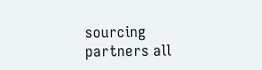sourcing partners all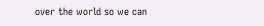over the world so we can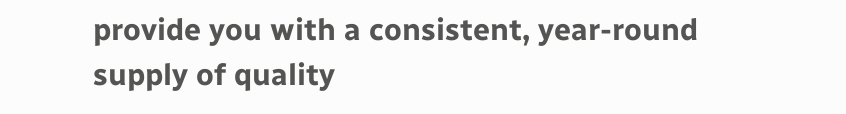provide you with a consistent, year-round supply of quality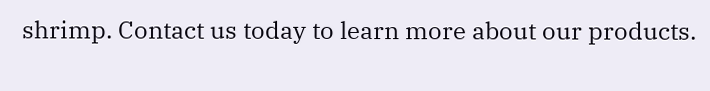shrimp. Contact us today to learn more about our products.